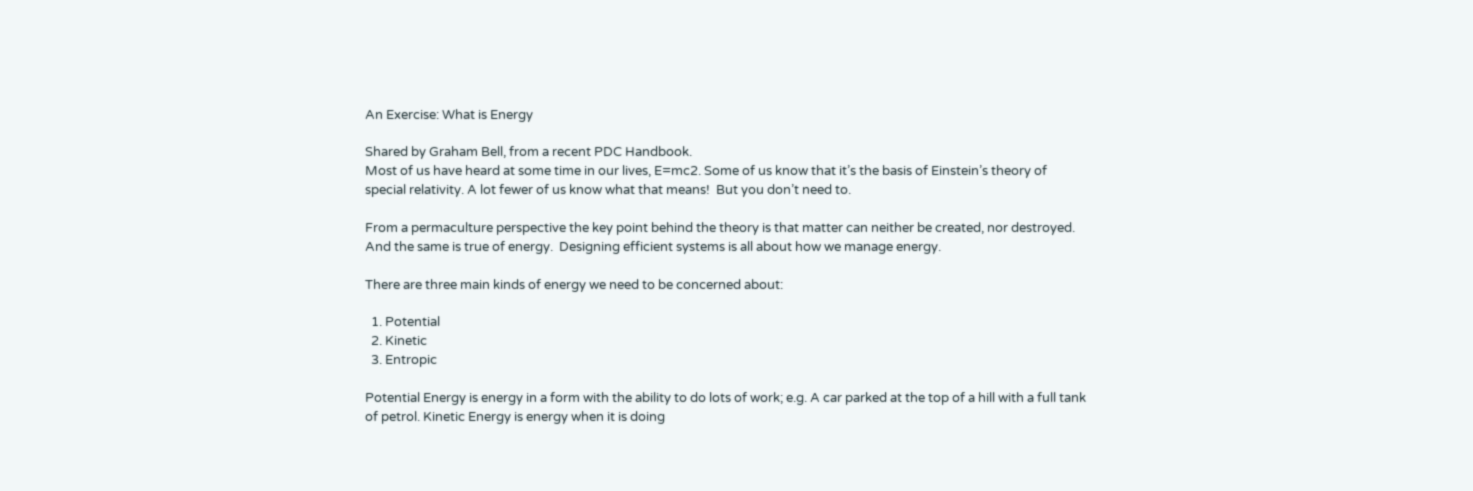An Exercise: What is Energy

Shared by Graham Bell, from a recent PDC Handbook.
Most of us have heard at some time in our lives, E=mc2. Some of us know that it’s the basis of Einstein’s theory of special relativity. A lot fewer of us know what that means!  But you don’t need to.

From a permaculture perspective the key point behind the theory is that matter can neither be created, nor destroyed.  And the same is true of energy.  Designing efficient systems is all about how we manage energy.

There are three main kinds of energy we need to be concerned about:

  1. Potential
  2. Kinetic
  3. Entropic

Potential Energy is energy in a form with the ability to do lots of work; e.g. A car parked at the top of a hill with a full tank of petrol. Kinetic Energy is energy when it is doing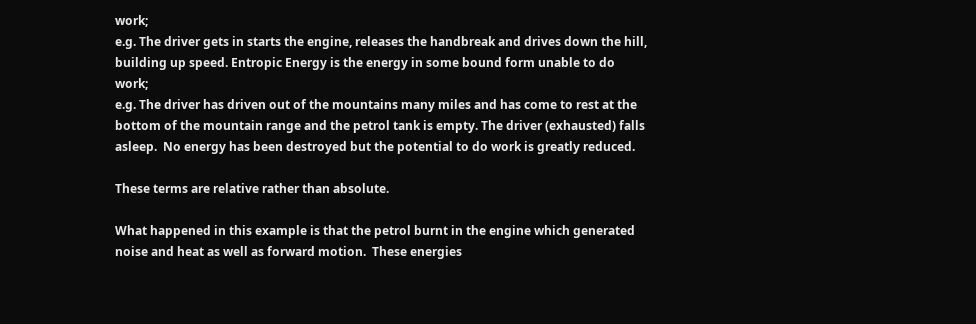work;
e.g. The driver gets in starts the engine, releases the handbreak and drives down the hill, building up speed. Entropic Energy is the energy in some bound form unable to do work;
e.g. The driver has driven out of the mountains many miles and has come to rest at the bottom of the mountain range and the petrol tank is empty. The driver (exhausted) falls asleep.  No energy has been destroyed but the potential to do work is greatly reduced.

These terms are relative rather than absolute.

What happened in this example is that the petrol burnt in the engine which generated noise and heat as well as forward motion.  These energies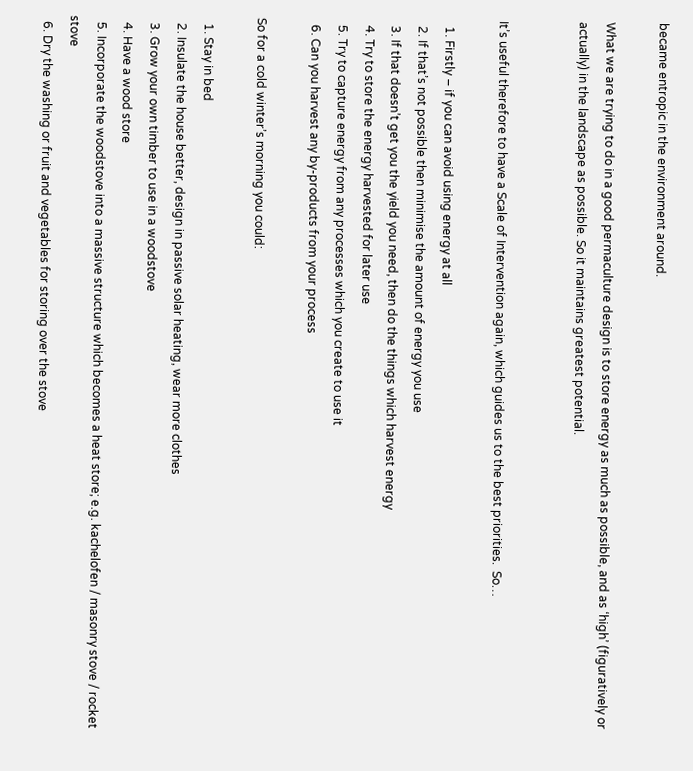became entropic in the environment around.

What we are trying to do in a good permaculture design is to store energy as much as possible, and as ‘high’ (figuratively or actually) in the landscape as possible. So it maintains greatest potential.


It’s useful therefore to have a Scale of Intervention again, which guides us to the best priorities.  So…

  1. Firstly – if you can avoid using energy at all
  2. If that’s not possible then minimise the amount of energy you use
  3. If that doesn’t get you the yield you need, then do the things which harvest energy
  4. Try to store the energy harvested for later use
  5. Try to capture energy from any processes which you create to use it
  6. Can you harvest any by-products from your process

So for a cold winter’s morning you could:

  1. Stay in bed
  2. Insulate the house better, design in passive solar heating, wear more clothes
  3. Grow your own timber to use in a woodstove
  4. Have a wood store
  5. Incorporate the woodstove into a massive structure which becomes a heat store; e.g. kachelofen / masonry stove / rocket stove
  6. Dry the washing or fruit and vegetables for storing over the stove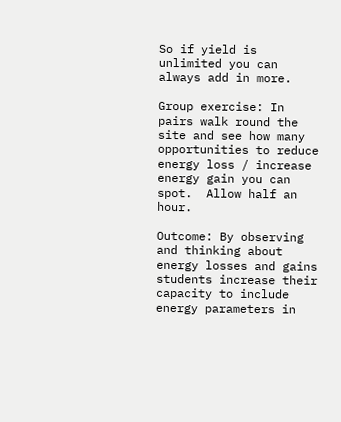So if yield is unlimited you can always add in more.

Group exercise: In pairs walk round the site and see how many opportunities to reduce energy loss / increase energy gain you can spot.  Allow half an hour.

Outcome: By observing and thinking about energy losses and gains students increase their capacity to include energy parameters in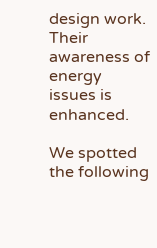design work.  Their awareness of energy issues is enhanced.

We spotted the following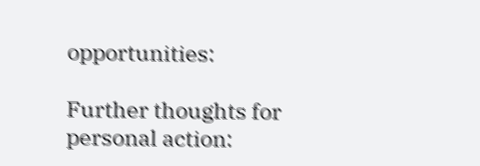opportunities:

Further thoughts for personal action: